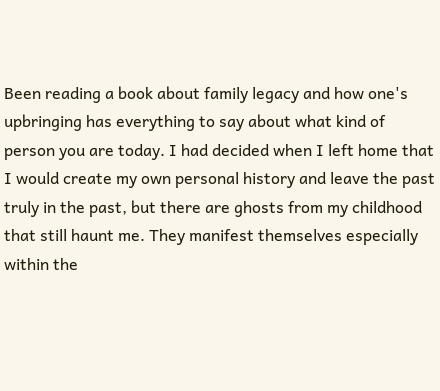Been reading a book about family legacy and how one's upbringing has everything to say about what kind of person you are today. I had decided when I left home that I would create my own personal history and leave the past truly in the past, but there are ghosts from my childhood that still haunt me. They manifest themselves especially within the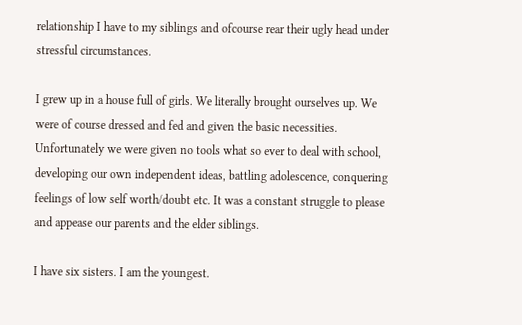relationship I have to my siblings and ofcourse rear their ugly head under stressful circumstances.

I grew up in a house full of girls. We literally brought ourselves up. We were of course dressed and fed and given the basic necessities. Unfortunately we were given no tools what so ever to deal with school, developing our own independent ideas, battling adolescence, conquering feelings of low self worth/doubt etc. It was a constant struggle to please and appease our parents and the elder siblings.

I have six sisters. I am the youngest.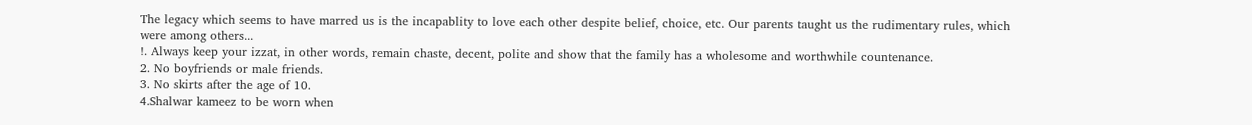The legacy which seems to have marred us is the incapablity to love each other despite belief, choice, etc. Our parents taught us the rudimentary rules, which were among others...
!. Always keep your izzat, in other words, remain chaste, decent, polite and show that the family has a wholesome and worthwhile countenance.
2. No boyfriends or male friends.
3. No skirts after the age of 10.
4.Shalwar kameez to be worn when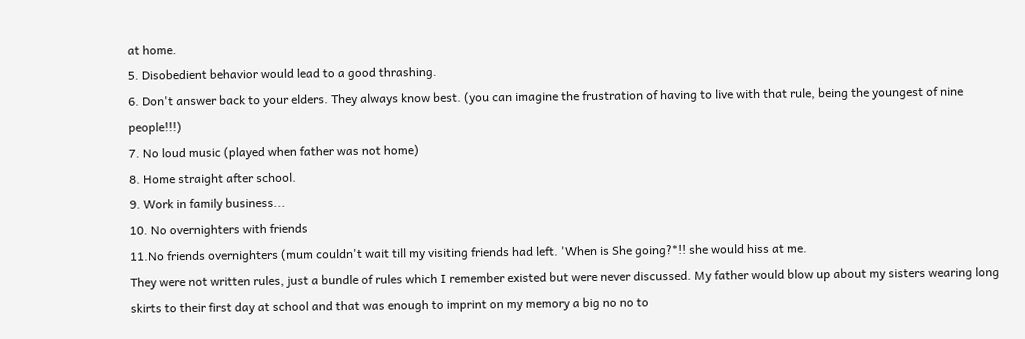at home.
5. Disobedient behavior would lead to a good thrashing.
6. Don't answer back to your elders. They always know best. (you can imagine the frustration of having to live with that rule, being the youngest of nine people!!!)
7. No loud music (played when father was not home)
8. Home straight after school.
9. Work in family business...
10. No overnighters with friends
11.No friends overnighters (mum couldn't wait till my visiting friends had left. 'When is She going?*!! she would hiss at me.
They were not written rules, just a bundle of rules which I remember existed but were never discussed. My father would blow up about my sisters wearing long skirts to their first day at school and that was enough to imprint on my memory a big no no to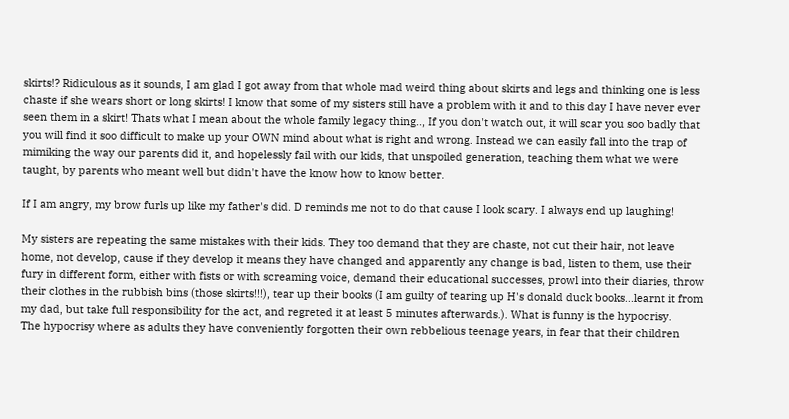skirts!? Ridiculous as it sounds, I am glad I got away from that whole mad weird thing about skirts and legs and thinking one is less chaste if she wears short or long skirts! I know that some of my sisters still have a problem with it and to this day I have never ever seen them in a skirt! Thats what I mean about the whole family legacy thing.., If you don't watch out, it will scar you soo badly that you will find it soo difficult to make up your OWN mind about what is right and wrong. Instead we can easily fall into the trap of mimiking the way our parents did it, and hopelessly fail with our kids, that unspoiled generation, teaching them what we were taught, by parents who meant well but didn't have the know how to know better.

If I am angry, my brow furls up like my father's did. D reminds me not to do that cause I look scary. I always end up laughing!

My sisters are repeating the same mistakes with their kids. They too demand that they are chaste, not cut their hair, not leave home, not develop, cause if they develop it means they have changed and apparently any change is bad, listen to them, use their fury in different form, either with fists or with screaming voice, demand their educational successes, prowl into their diaries, throw their clothes in the rubbish bins (those skirts!!!), tear up their books (I am guilty of tearing up H's donald duck books...learnt it from my dad, but take full responsibility for the act, and regreted it at least 5 minutes afterwards.). What is funny is the hypocrisy.
The hypocrisy where as adults they have conveniently forgotten their own rebbelious teenage years, in fear that their children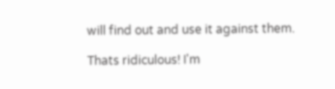will find out and use it against them.

Thats ridiculous! I'm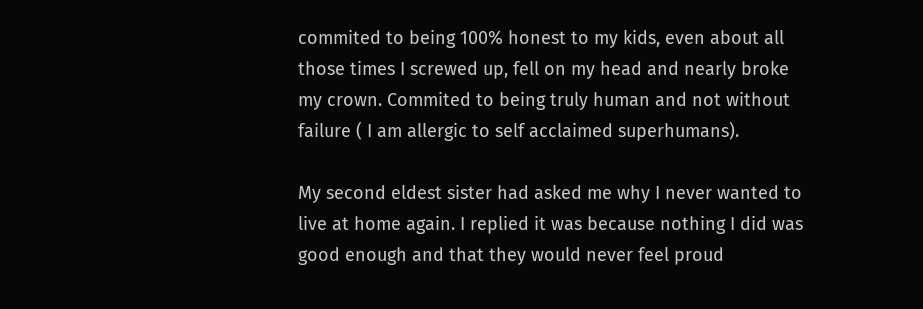commited to being 100% honest to my kids, even about all those times I screwed up, fell on my head and nearly broke my crown. Commited to being truly human and not without failure ( I am allergic to self acclaimed superhumans).

My second eldest sister had asked me why I never wanted to live at home again. I replied it was because nothing I did was good enough and that they would never feel proud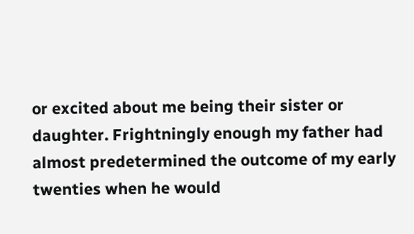or excited about me being their sister or daughter. Frightningly enough my father had almost predetermined the outcome of my early twenties when he would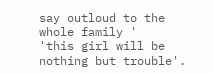say outloud to the whole family '
'this girl will be nothing but trouble'.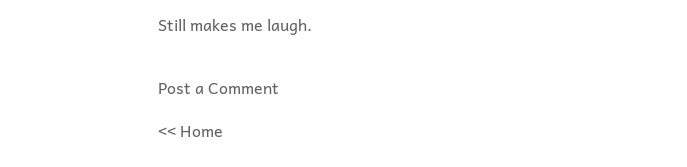Still makes me laugh.


Post a Comment

<< Home